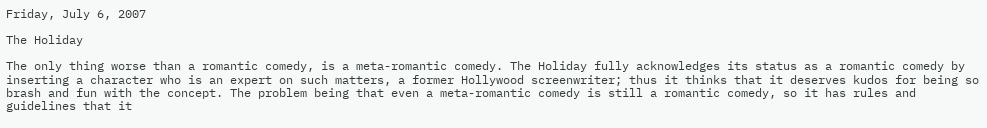Friday, July 6, 2007

The Holiday

The only thing worse than a romantic comedy, is a meta-romantic comedy. The Holiday fully acknowledges its status as a romantic comedy by inserting a character who is an expert on such matters, a former Hollywood screenwriter; thus it thinks that it deserves kudos for being so brash and fun with the concept. The problem being that even a meta-romantic comedy is still a romantic comedy, so it has rules and guidelines that it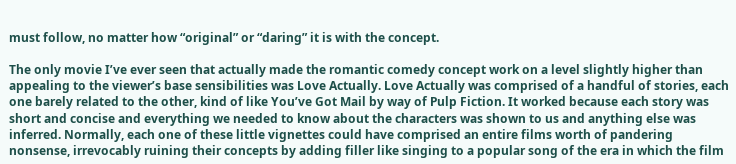must follow, no matter how “original” or “daring” it is with the concept.

The only movie I’ve ever seen that actually made the romantic comedy concept work on a level slightly higher than appealing to the viewer’s base sensibilities was Love Actually. Love Actually was comprised of a handful of stories, each one barely related to the other, kind of like You’ve Got Mail by way of Pulp Fiction. It worked because each story was short and concise and everything we needed to know about the characters was shown to us and anything else was inferred. Normally, each one of these little vignettes could have comprised an entire films worth of pandering nonsense, irrevocably ruining their concepts by adding filler like singing to a popular song of the era in which the film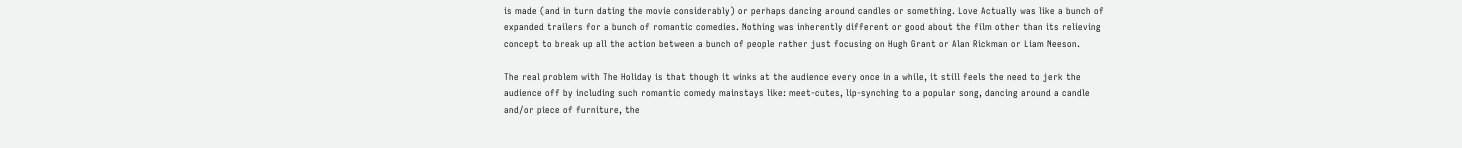is made (and in turn dating the movie considerably) or perhaps dancing around candles or something. Love Actually was like a bunch of expanded trailers for a bunch of romantic comedies. Nothing was inherently different or good about the film other than its relieving concept to break up all the action between a bunch of people rather just focusing on Hugh Grant or Alan Rickman or Liam Neeson.

The real problem with The Holiday is that though it winks at the audience every once in a while, it still feels the need to jerk the audience off by including such romantic comedy mainstays like: meet-cutes, lip-synching to a popular song, dancing around a candle and/or piece of furniture, the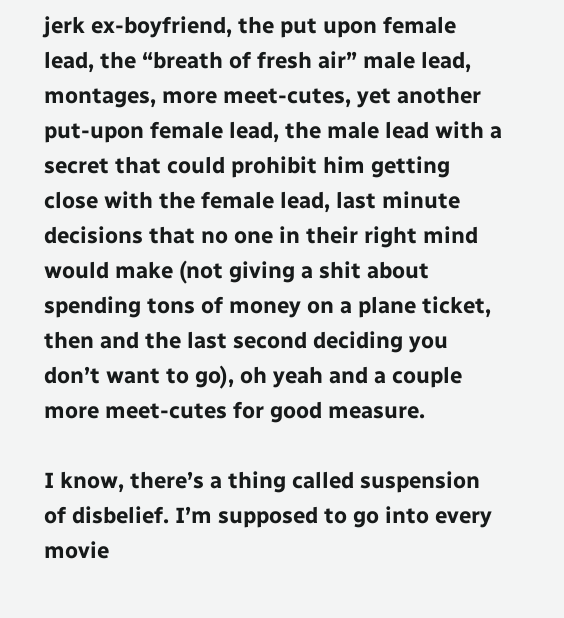jerk ex-boyfriend, the put upon female lead, the “breath of fresh air” male lead, montages, more meet-cutes, yet another put-upon female lead, the male lead with a secret that could prohibit him getting close with the female lead, last minute decisions that no one in their right mind would make (not giving a shit about spending tons of money on a plane ticket, then and the last second deciding you don’t want to go), oh yeah and a couple more meet-cutes for good measure.

I know, there’s a thing called suspension of disbelief. I’m supposed to go into every movie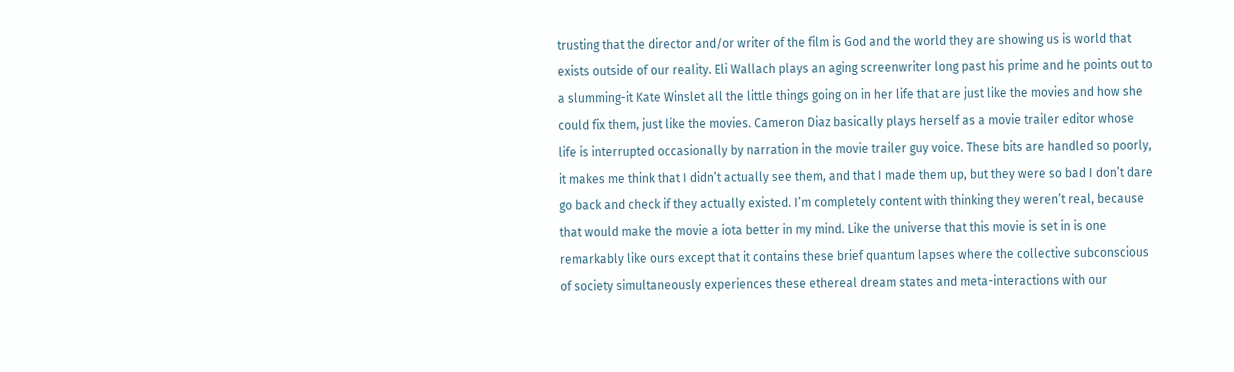trusting that the director and/or writer of the film is God and the world they are showing us is world that exists outside of our reality. Eli Wallach plays an aging screenwriter long past his prime and he points out to a slumming-it Kate Winslet all the little things going on in her life that are just like the movies and how she could fix them, just like the movies. Cameron Diaz basically plays herself as a movie trailer editor whose life is interrupted occasionally by narration in the movie trailer guy voice. These bits are handled so poorly, it makes me think that I didn’t actually see them, and that I made them up, but they were so bad I don’t dare go back and check if they actually existed. I’m completely content with thinking they weren’t real, because that would make the movie a iota better in my mind. Like the universe that this movie is set in is one remarkably like ours except that it contains these brief quantum lapses where the collective subconscious of society simultaneously experiences these ethereal dream states and meta-interactions with our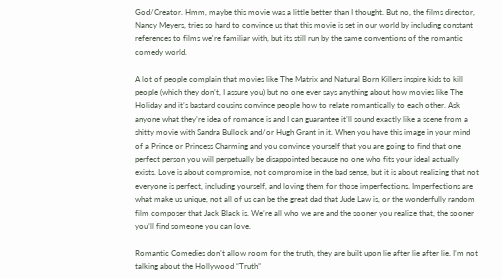God/Creator. Hmm, maybe this movie was a little better than I thought. But no, the films director, Nancy Meyers, tries so hard to convince us that this movie is set in our world by including constant references to films we're familiar with, but its still run by the same conventions of the romantic comedy world.

A lot of people complain that movies like The Matrix and Natural Born Killers inspire kids to kill people (which they don’t, I assure you) but no one ever says anything about how movies like The Holiday and it’s bastard cousins convince people how to relate romantically to each other. Ask anyone what they’re idea of romance is and I can guarantee it’ll sound exactly like a scene from a shitty movie with Sandra Bullock and/or Hugh Grant in it. When you have this image in your mind of a Prince or Princess Charming and you convince yourself that you are going to find that one perfect person you will perpetually be disappointed because no one who fits your ideal actually exists. Love is about compromise, not compromise in the bad sense, but it is about realizing that not everyone is perfect, including yourself, and loving them for those imperfections. Imperfections are what make us unique, not all of us can be the great dad that Jude Law is, or the wonderfully random film composer that Jack Black is. We’re all who we are and the sooner you realize that, the sooner you’ll find someone you can love.

Romantic Comedies don’t allow room for the truth, they are built upon lie after lie after lie. I’m not talking about the Hollywood “Truth”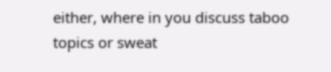either, where in you discuss taboo topics or sweat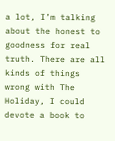a lot, I’m talking about the honest to goodness for real truth. There are all kinds of things wrong with The Holiday, I could devote a book to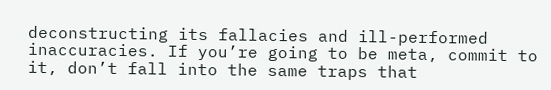deconstructing its fallacies and ill-performed inaccuracies. If you’re going to be meta, commit to it, don’t fall into the same traps that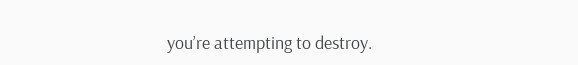you’re attempting to destroy.